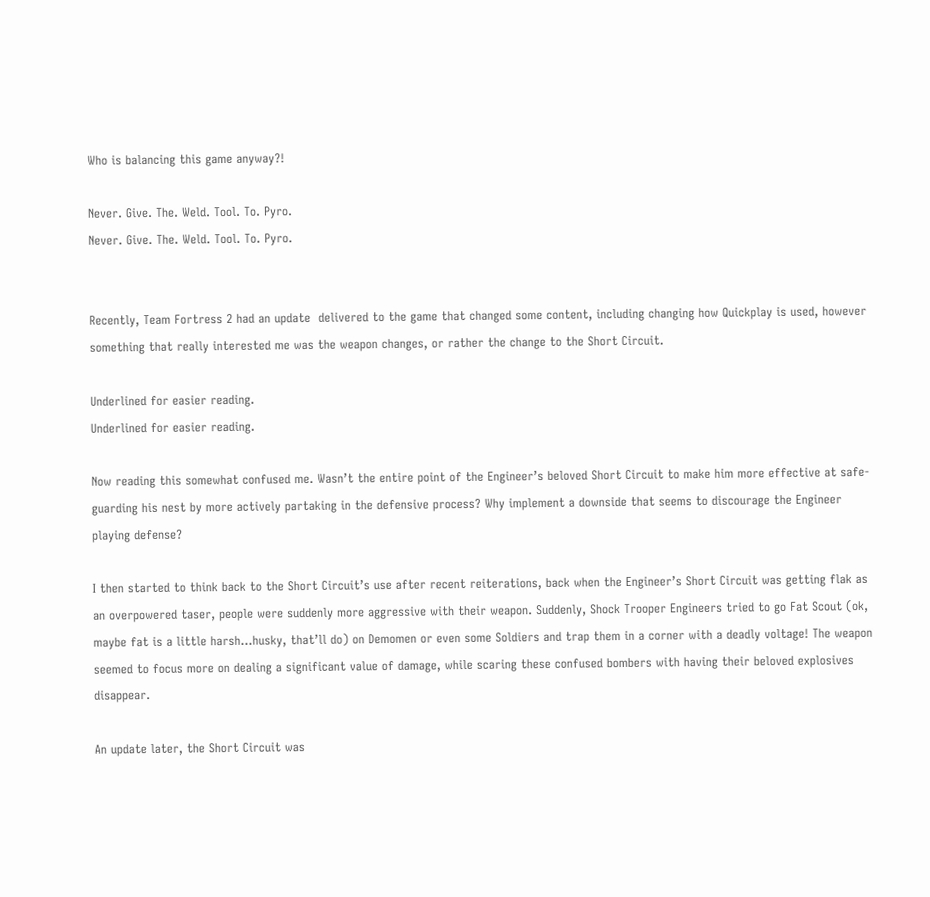Who is balancing this game anyway?!

Never. Give. The. Weld. Tool. To. Pyro.
Never. Give. The. Weld. Tool. To. Pyro.


Recently, Team Fortress 2 had an update  delivered to the game that changed some content, including changing how Quickplay is used, however something that really interested me was the weapon changes, or rather the change to the Short Circuit.

Underlined for easier reading.
Underlined for easier reading.

Now reading this somewhat confused me. Wasn’t the entire point of the Engineer’s beloved Short Circuit to make him more effective at safe-guarding his nest by more actively partaking in the defensive process? Why implement a downside that seems to discourage the Engineer playing defense?

I then started to think back to the Short Circuit’s use after recent reiterations, back when the Engineer’s Short Circuit was getting flak as an overpowered taser, people were suddenly more aggressive with their weapon. Suddenly, Shock Trooper Engineers tried to go Fat Scout (ok, maybe fat is a little harsh…husky, that’ll do) on Demomen or even some Soldiers and trap them in a corner with a deadly voltage! The weapon seemed to focus more on dealing a significant value of damage, while scaring these confused bombers with having their beloved explosives disappear.

An update later, the Short Circuit was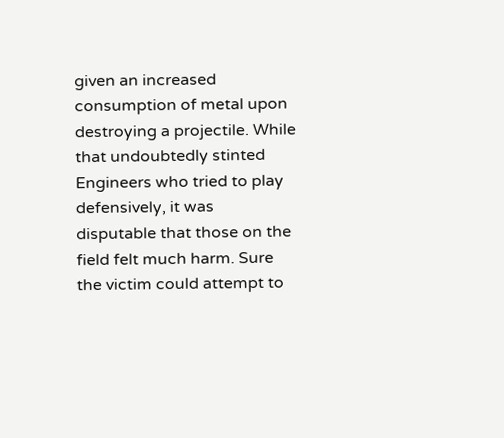given an increased consumption of metal upon destroying a projectile. While that undoubtedly stinted Engineers who tried to play defensively, it was disputable that those on the field felt much harm. Sure the victim could attempt to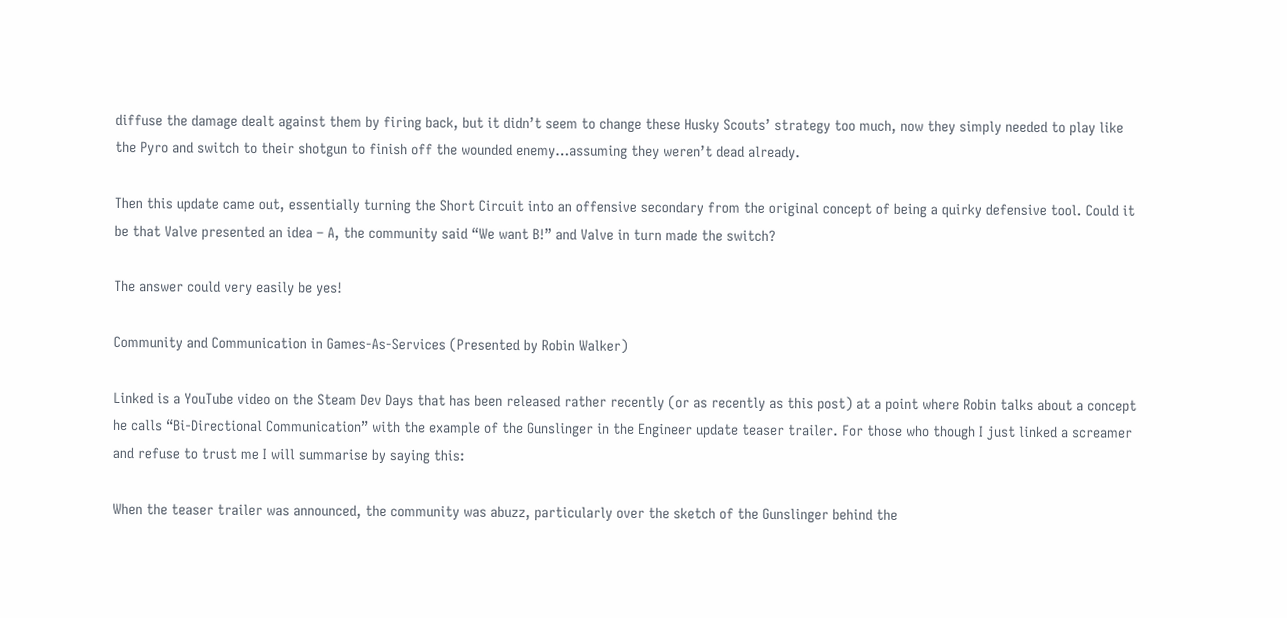diffuse the damage dealt against them by firing back, but it didn’t seem to change these Husky Scouts’ strategy too much, now they simply needed to play like the Pyro and switch to their shotgun to finish off the wounded enemy…assuming they weren’t dead already.

Then this update came out, essentially turning the Short Circuit into an offensive secondary from the original concept of being a quirky defensive tool. Could it be that Valve presented an idea – A, the community said “We want B!” and Valve in turn made the switch?

The answer could very easily be yes!

Community and Communication in Games-As-Services (Presented by Robin Walker)

Linked is a YouTube video on the Steam Dev Days that has been released rather recently (or as recently as this post) at a point where Robin talks about a concept he calls “Bi-Directional Communication” with the example of the Gunslinger in the Engineer update teaser trailer. For those who though I just linked a screamer and refuse to trust me I will summarise by saying this:

When the teaser trailer was announced, the community was abuzz, particularly over the sketch of the Gunslinger behind the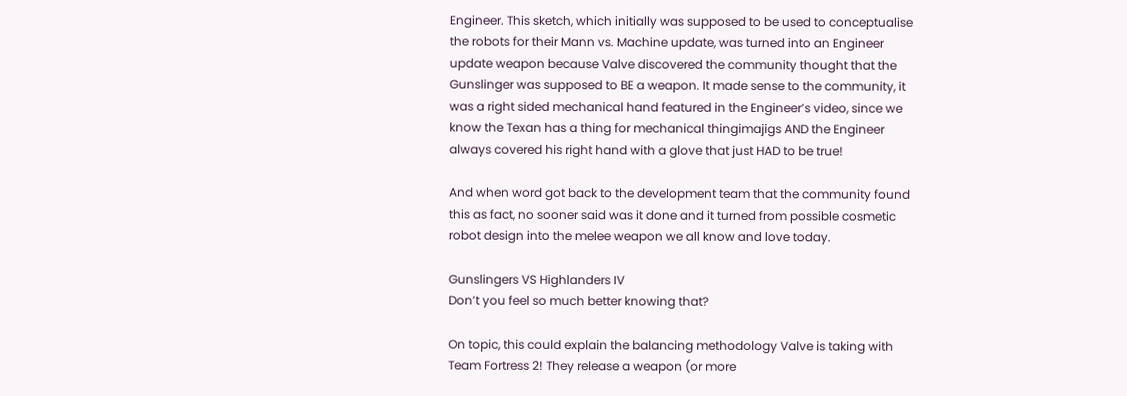Engineer. This sketch, which initially was supposed to be used to conceptualise the robots for their Mann vs. Machine update, was turned into an Engineer update weapon because Valve discovered the community thought that the Gunslinger was supposed to BE a weapon. It made sense to the community, it was a right sided mechanical hand featured in the Engineer’s video, since we know the Texan has a thing for mechanical thingimajigs AND the Engineer always covered his right hand with a glove that just HAD to be true!

And when word got back to the development team that the community found this as fact, no sooner said was it done and it turned from possible cosmetic robot design into the melee weapon we all know and love today.

Gunslingers VS Highlanders IV
Don’t you feel so much better knowing that?

On topic, this could explain the balancing methodology Valve is taking with Team Fortress 2! They release a weapon (or more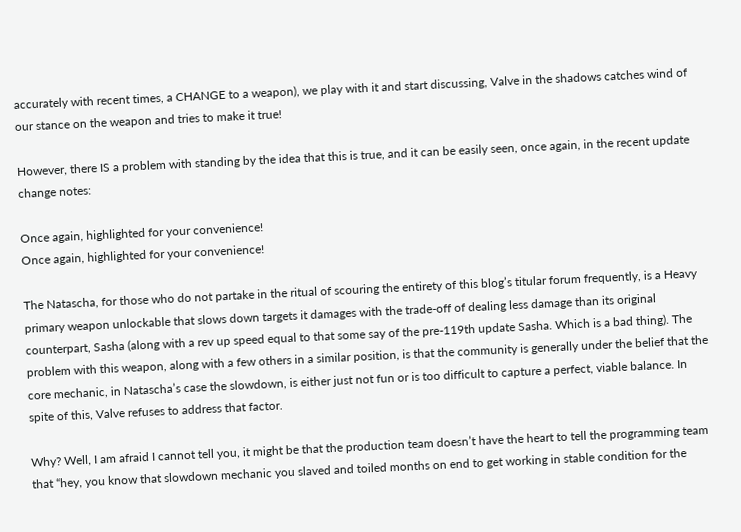accurately with recent times, a CHANGE to a weapon), we play with it and start discussing, Valve in the shadows catches wind of our stance on the weapon and tries to make it true!

However, there IS a problem with standing by the idea that this is true, and it can be easily seen, once again, in the recent update change notes:

Once again, highlighted for your convenience!
Once again, highlighted for your convenience!

The Natascha, for those who do not partake in the ritual of scouring the entirety of this blog’s titular forum frequently, is a Heavy primary weapon unlockable that slows down targets it damages with the trade-off of dealing less damage than its original counterpart, Sasha (along with a rev up speed equal to that some say of the pre-119th update Sasha. Which is a bad thing). The problem with this weapon, along with a few others in a similar position, is that the community is generally under the belief that the core mechanic, in Natascha’s case the slowdown, is either just not fun or is too difficult to capture a perfect, viable balance. In spite of this, Valve refuses to address that factor.

Why? Well, I am afraid I cannot tell you, it might be that the production team doesn’t have the heart to tell the programming team that “hey, you know that slowdown mechanic you slaved and toiled months on end to get working in stable condition for the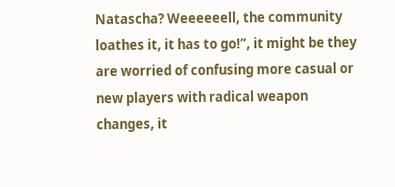Natascha? Weeeeeell, the community loathes it, it has to go!”, it might be they are worried of confusing more casual or new players with radical weapon changes, it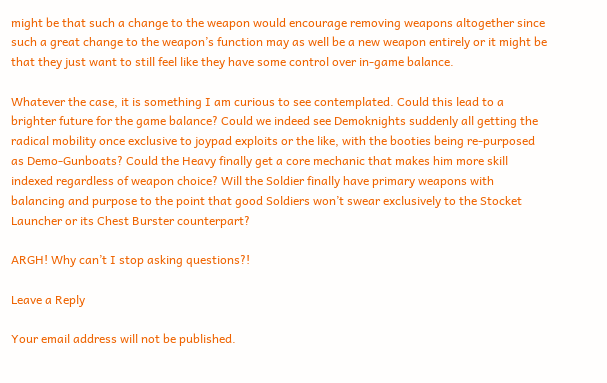might be that such a change to the weapon would encourage removing weapons altogether since such a great change to the weapon’s function may as well be a new weapon entirely or it might be that they just want to still feel like they have some control over in-game balance.

Whatever the case, it is something I am curious to see contemplated. Could this lead to a brighter future for the game balance? Could we indeed see Demoknights suddenly all getting the radical mobility once exclusive to joypad exploits or the like, with the booties being re-purposed as Demo-Gunboats? Could the Heavy finally get a core mechanic that makes him more skill indexed regardless of weapon choice? Will the Soldier finally have primary weapons with balancing and purpose to the point that good Soldiers won’t swear exclusively to the Stocket Launcher or its Chest Burster counterpart?

ARGH! Why can’t I stop asking questions?!

Leave a Reply

Your email address will not be published.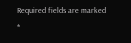Required fields are marked *